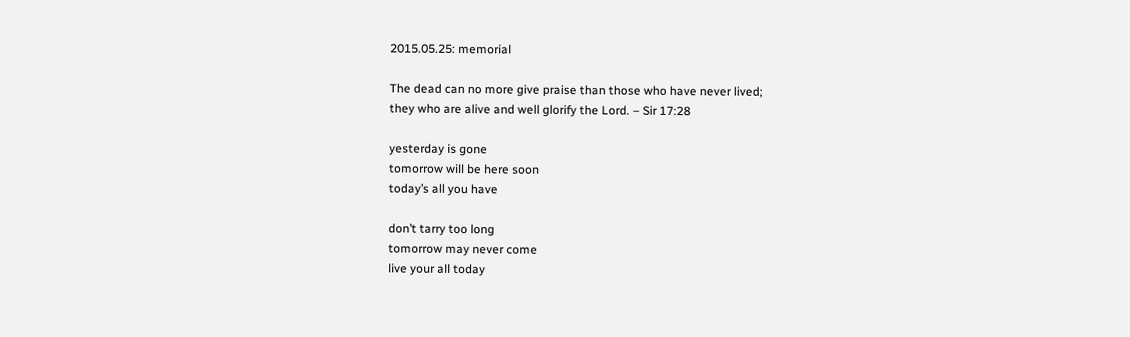2015.05.25: memorial

The dead can no more give praise than those who have never lived;
they who are alive and well glorify the Lord. – Sir 17:28

yesterday is gone
tomorrow will be here soon
today’s all you have

don’t tarry too long
tomorrow may never come
live your all today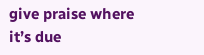give praise where it’s due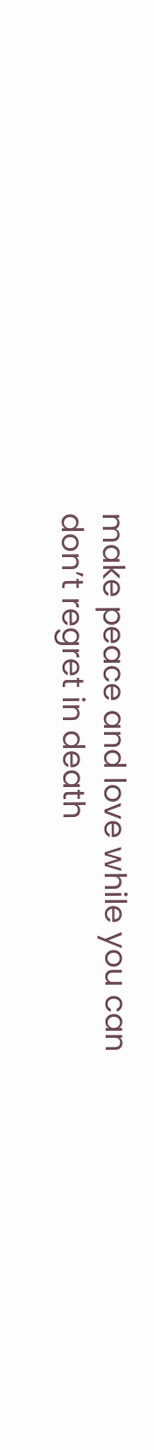make peace and love while you can
don’t regret in death